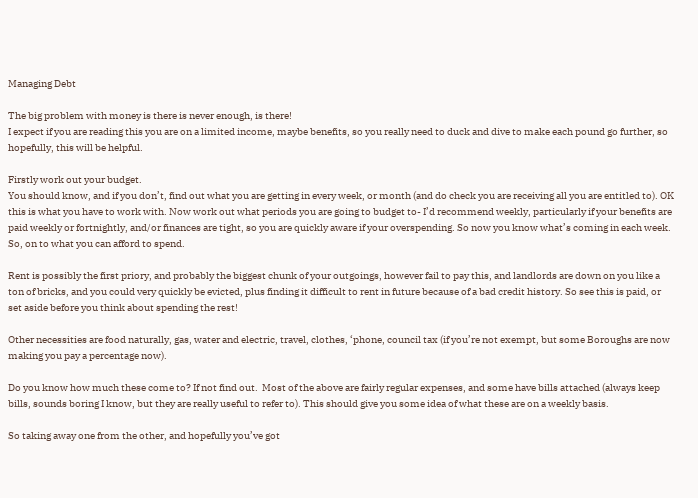Managing Debt

The big problem with money is there is never enough, is there!
I expect if you are reading this you are on a limited income, maybe benefits, so you really need to duck and dive to make each pound go further, so hopefully, this will be helpful.

Firstly work out your budget.
You should know, and if you don’t, find out what you are getting in every week, or month (and do check you are receiving all you are entitled to). OK this is what you have to work with. Now work out what periods you are going to budget to- I’d recommend weekly, particularly if your benefits are paid weekly or fortnightly, and/or finances are tight, so you are quickly aware if your overspending. So now you know what’s coming in each week. So, on to what you can afford to spend.

Rent is possibly the first priory, and probably the biggest chunk of your outgoings, however fail to pay this, and landlords are down on you like a ton of bricks, and you could very quickly be evicted, plus finding it difficult to rent in future because of a bad credit history. So see this is paid, or set aside before you think about spending the rest!

Other necessities are food naturally, gas, water and electric, travel, clothes, ‘phone, council tax (if you’re not exempt, but some Boroughs are now making you pay a percentage now).

Do you know how much these come to? If not find out.  Most of the above are fairly regular expenses, and some have bills attached (always keep bills, sounds boring I know, but they are really useful to refer to). This should give you some idea of what these are on a weekly basis.

So taking away one from the other, and hopefully you’ve got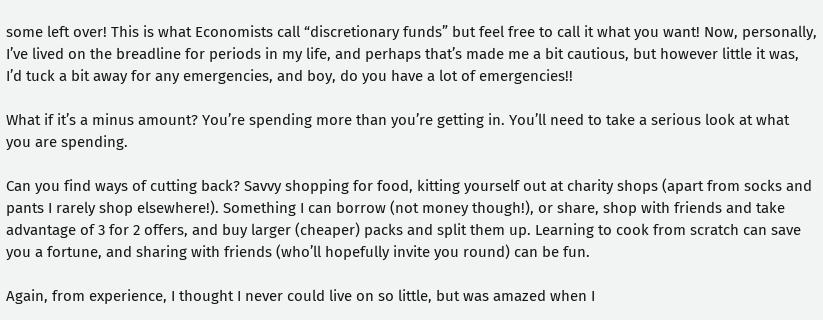some left over! This is what Economists call “discretionary funds” but feel free to call it what you want! Now, personally, I’ve lived on the breadline for periods in my life, and perhaps that’s made me a bit cautious, but however little it was, I’d tuck a bit away for any emergencies, and boy, do you have a lot of emergencies!!

What if it’s a minus amount? You’re spending more than you’re getting in. You’ll need to take a serious look at what you are spending.

Can you find ways of cutting back? Savvy shopping for food, kitting yourself out at charity shops (apart from socks and pants I rarely shop elsewhere!). Something I can borrow (not money though!), or share, shop with friends and take advantage of 3 for 2 offers, and buy larger (cheaper) packs and split them up. Learning to cook from scratch can save you a fortune, and sharing with friends (who’ll hopefully invite you round) can be fun.

Again, from experience, I thought I never could live on so little, but was amazed when I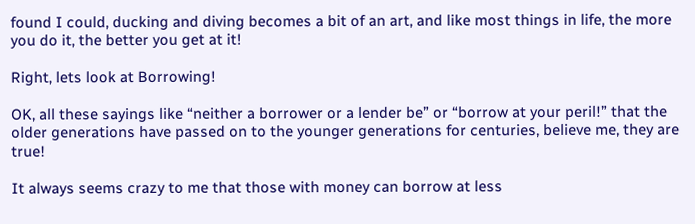found I could, ducking and diving becomes a bit of an art, and like most things in life, the more you do it, the better you get at it!

Right, lets look at Borrowing!

OK, all these sayings like “neither a borrower or a lender be” or “borrow at your peril!” that the older generations have passed on to the younger generations for centuries, believe me, they are true!

It always seems crazy to me that those with money can borrow at less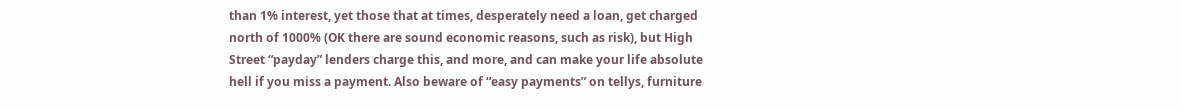than 1% interest, yet those that at times, desperately need a loan, get charged north of 1000% (OK there are sound economic reasons, such as risk), but High Street “payday” lenders charge this, and more, and can make your life absolute hell if you miss a payment. Also beware of “easy payments” on tellys, furniture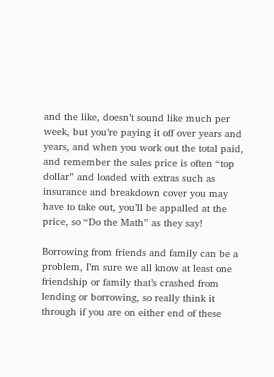and the like, doesn’t sound like much per week, but you’re paying it off over years and years, and when you work out the total paid, and remember the sales price is often “top dollar” and loaded with extras such as insurance and breakdown cover you may have to take out, you’ll be appalled at the price, so “Do the Math” as they say!

Borrowing from friends and family can be a problem, I’m sure we all know at least one friendship or family that’s crashed from lending or borrowing, so really think it through if you are on either end of these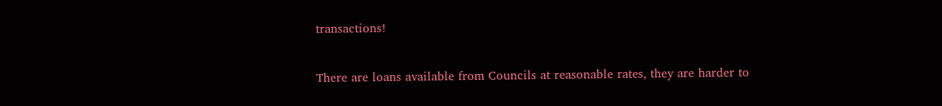transactions!

There are loans available from Councils at reasonable rates, they are harder to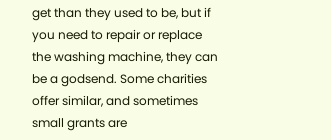get than they used to be, but if you need to repair or replace the washing machine, they can be a godsend. Some charities offer similar, and sometimes small grants are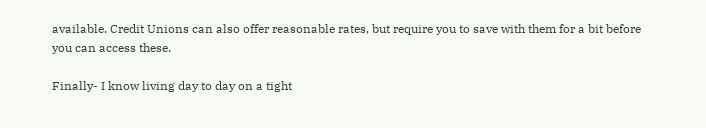available. Credit Unions can also offer reasonable rates, but require you to save with them for a bit before you can access these.

Finally- I know living day to day on a tight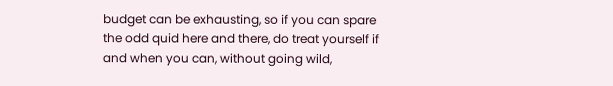budget can be exhausting, so if you can spare the odd quid here and there, do treat yourself if and when you can, without going wild,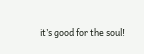it’s good for the soul!